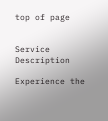top of page


Service Description

Experience the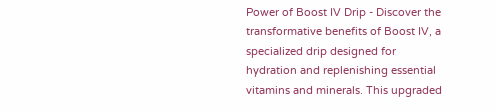Power of Boost IV Drip - Discover the transformative benefits of Boost IV, a specialized drip designed for hydration and replenishing essential vitamins and minerals. This upgraded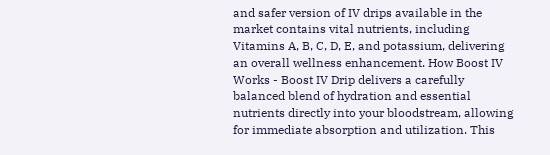and safer version of IV drips available in the market contains vital nutrients, including Vitamins A, B, C, D, E, and potassium, delivering an overall wellness enhancement. How Boost IV Works - Boost IV Drip delivers a carefully balanced blend of hydration and essential nutrients directly into your bloodstream, allowing for immediate absorption and utilization. This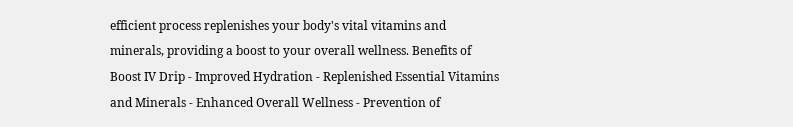efficient process replenishes your body's vital vitamins and minerals, providing a boost to your overall wellness. Benefits of Boost IV Drip - Improved Hydration - Replenished Essential Vitamins and Minerals - Enhanced Overall Wellness - Prevention of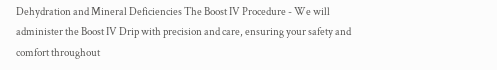Dehydration and Mineral Deficiencies The Boost IV Procedure - We will administer the Boost IV Drip with precision and care, ensuring your safety and comfort throughout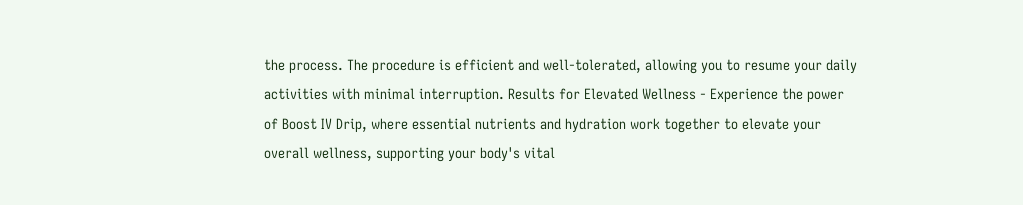the process. The procedure is efficient and well-tolerated, allowing you to resume your daily activities with minimal interruption. Results for Elevated Wellness - Experience the power of Boost IV Drip, where essential nutrients and hydration work together to elevate your overall wellness, supporting your body's vital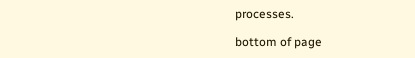processes.

bottom of page